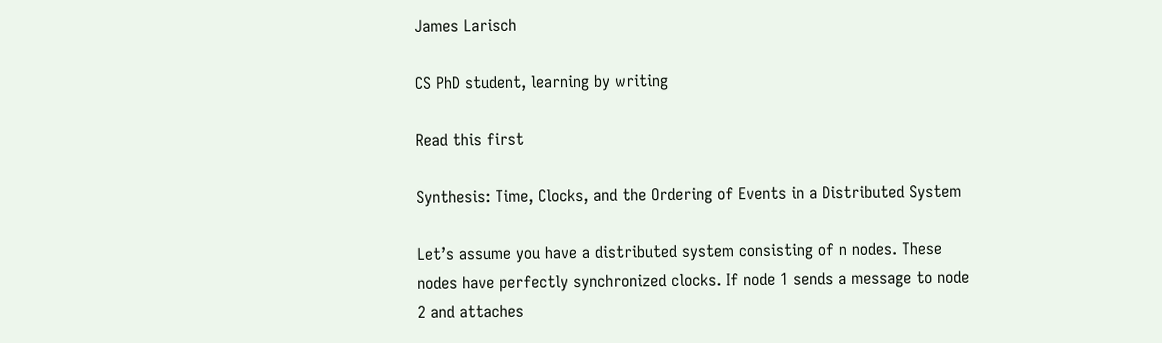James Larisch

CS PhD student, learning by writing

Read this first

Synthesis: Time, Clocks, and the Ordering of Events in a Distributed System

Let’s assume you have a distributed system consisting of n nodes. These nodes have perfectly synchronized clocks. If node 1 sends a message to node 2 and attaches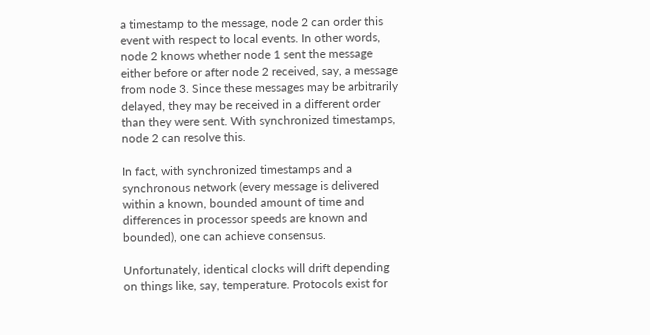a timestamp to the message, node 2 can order this event with respect to local events. In other words, node 2 knows whether node 1 sent the message either before or after node 2 received, say, a message from node 3. Since these messages may be arbitrarily delayed, they may be received in a different order than they were sent. With synchronized timestamps, node 2 can resolve this.

In fact, with synchronized timestamps and a synchronous network (every message is delivered within a known, bounded amount of time and differences in processor speeds are known and bounded), one can achieve consensus.

Unfortunately, identical clocks will drift depending on things like, say, temperature. Protocols exist for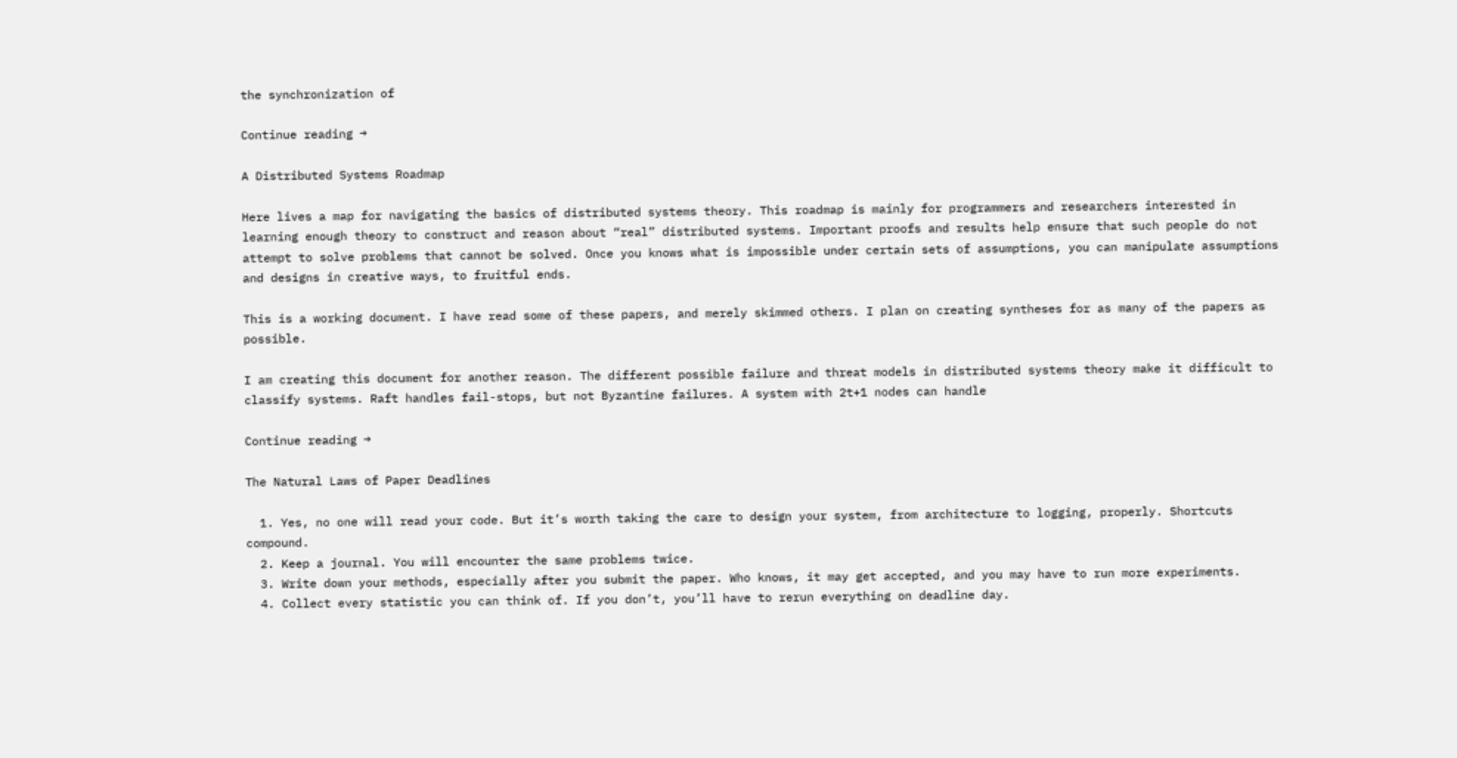the synchronization of

Continue reading →

A Distributed Systems Roadmap

Here lives a map for navigating the basics of distributed systems theory. This roadmap is mainly for programmers and researchers interested in learning enough theory to construct and reason about “real” distributed systems. Important proofs and results help ensure that such people do not attempt to solve problems that cannot be solved. Once you knows what is impossible under certain sets of assumptions, you can manipulate assumptions and designs in creative ways, to fruitful ends.

This is a working document. I have read some of these papers, and merely skimmed others. I plan on creating syntheses for as many of the papers as possible.

I am creating this document for another reason. The different possible failure and threat models in distributed systems theory make it difficult to classify systems. Raft handles fail-stops, but not Byzantine failures. A system with 2t+1 nodes can handle

Continue reading →

The Natural Laws of Paper Deadlines

  1. Yes, no one will read your code. But it’s worth taking the care to design your system, from architecture to logging, properly. Shortcuts compound.
  2. Keep a journal. You will encounter the same problems twice.
  3. Write down your methods, especially after you submit the paper. Who knows, it may get accepted, and you may have to run more experiments.
  4. Collect every statistic you can think of. If you don’t, you’ll have to rerun everything on deadline day.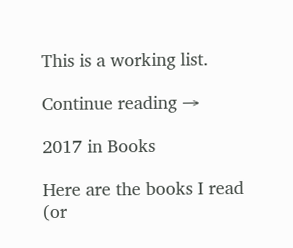This is a working list.

Continue reading →

2017 in Books

Here are the books I read (or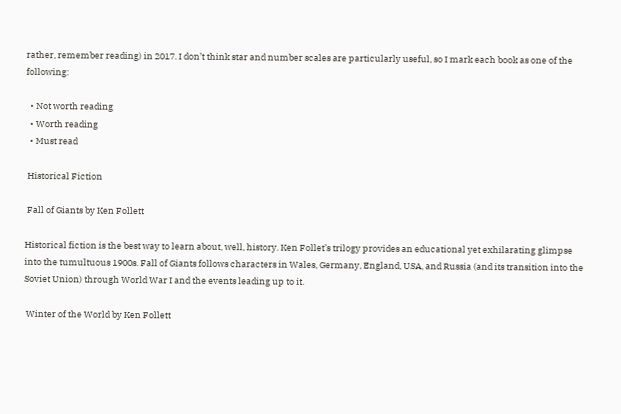rather, remember reading) in 2017. I don’t think star and number scales are particularly useful, so I mark each book as one of the following:

  • Not worth reading
  • Worth reading
  • Must read

 Historical Fiction

 Fall of Giants by Ken Follett

Historical fiction is the best way to learn about, well, history. Ken Follet’s trilogy provides an educational yet exhilarating glimpse into the tumultuous 1900s. Fall of Giants follows characters in Wales, Germany, England, USA, and Russia (and its transition into the Soviet Union) through World War I and the events leading up to it.

 Winter of the World by Ken Follett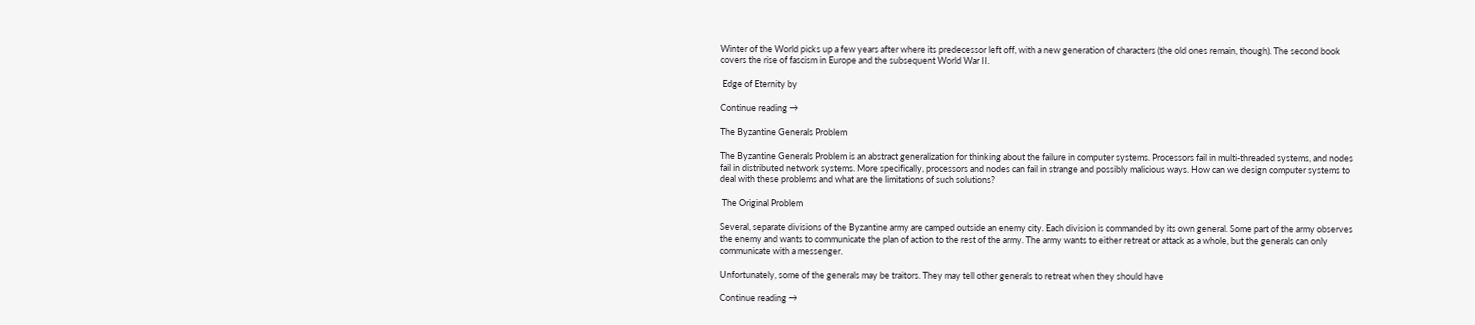Winter of the World picks up a few years after where its predecessor left off, with a new generation of characters (the old ones remain, though). The second book covers the rise of fascism in Europe and the subsequent World War II.

 Edge of Eternity by

Continue reading →

The Byzantine Generals Problem

The Byzantine Generals Problem is an abstract generalization for thinking about the failure in computer systems. Processors fail in multi-threaded systems, and nodes fail in distributed network systems. More specifically, processors and nodes can fail in strange and possibly malicious ways. How can we design computer systems to deal with these problems and what are the limitations of such solutions?

 The Original Problem

Several, separate divisions of the Byzantine army are camped outside an enemy city. Each division is commanded by its own general. Some part of the army observes the enemy and wants to communicate the plan of action to the rest of the army. The army wants to either retreat or attack as a whole, but the generals can only communicate with a messenger.

Unfortunately, some of the generals may be traitors. They may tell other generals to retreat when they should have

Continue reading →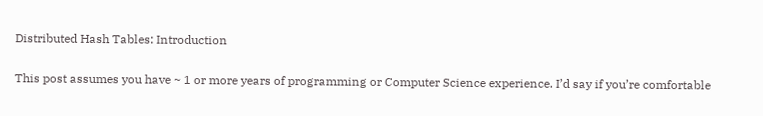Distributed Hash Tables: Introduction

This post assumes you have ~ 1 or more years of programming or Computer Science experience. I’d say if you’re comfortable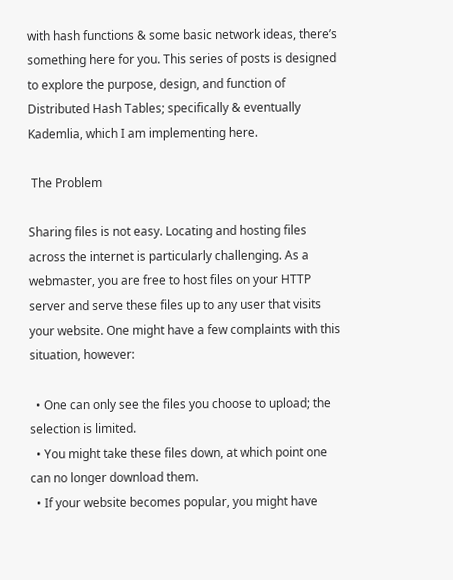with hash functions & some basic network ideas, there’s something here for you. This series of posts is designed to explore the purpose, design, and function of Distributed Hash Tables; specifically & eventually Kademlia, which I am implementing here.

 The Problem

Sharing files is not easy. Locating and hosting files across the internet is particularly challenging. As a webmaster, you are free to host files on your HTTP server and serve these files up to any user that visits your website. One might have a few complaints with this situation, however:

  • One can only see the files you choose to upload; the selection is limited.
  • You might take these files down, at which point one can no longer download them.
  • If your website becomes popular, you might have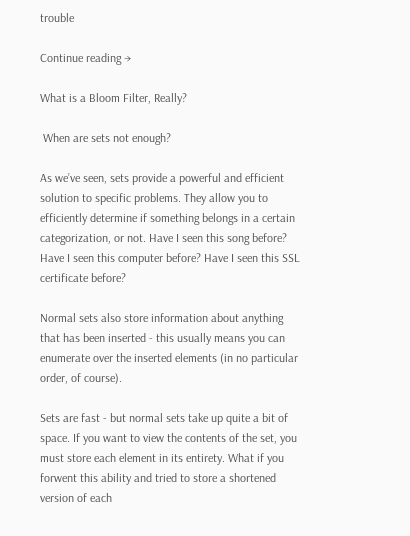trouble

Continue reading →

What is a Bloom Filter, Really?

 When are sets not enough?

As we’ve seen, sets provide a powerful and efficient solution to specific problems. They allow you to efficiently determine if something belongs in a certain categorization, or not. Have I seen this song before? Have I seen this computer before? Have I seen this SSL certificate before?

Normal sets also store information about anything that has been inserted - this usually means you can enumerate over the inserted elements (in no particular order, of course).

Sets are fast - but normal sets take up quite a bit of space. If you want to view the contents of the set, you must store each element in its entirety. What if you forwent this ability and tried to store a shortened version of each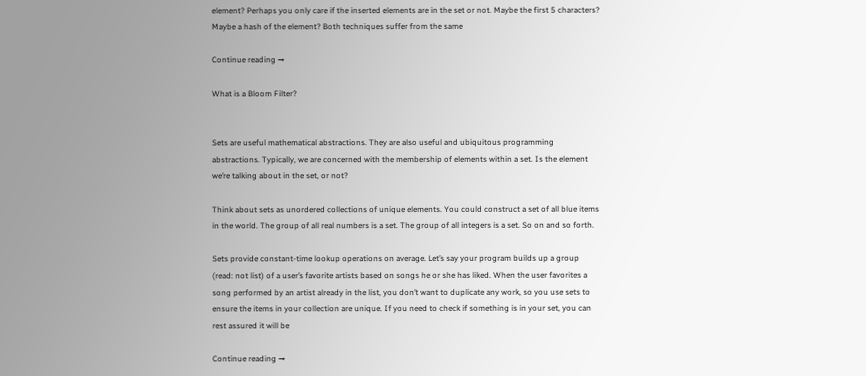element? Perhaps you only care if the inserted elements are in the set or not. Maybe the first 5 characters? Maybe a hash of the element? Both techniques suffer from the same

Continue reading →

What is a Bloom Filter?


Sets are useful mathematical abstractions. They are also useful and ubiquitous programming abstractions. Typically, we are concerned with the membership of elements within a set. Is the element we’re talking about in the set, or not?

Think about sets as unordered collections of unique elements. You could construct a set of all blue items in the world. The group of all real numbers is a set. The group of all integers is a set. So on and so forth.

Sets provide constant-time lookup operations on average. Let’s say your program builds up a group (read: not list) of a user’s favorite artists based on songs he or she has liked. When the user favorites a song performed by an artist already in the list, you don’t want to duplicate any work, so you use sets to ensure the items in your collection are unique. If you need to check if something is in your set, you can rest assured it will be

Continue reading →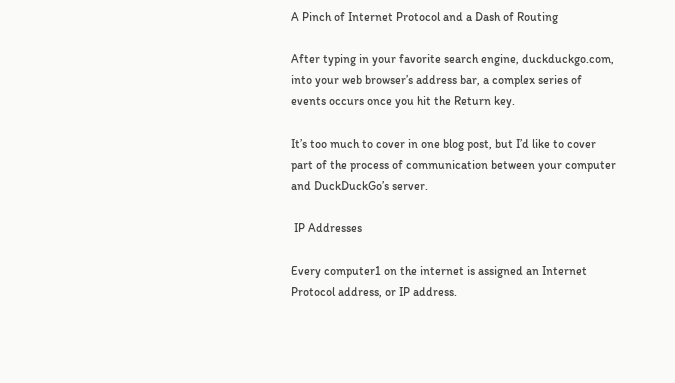A Pinch of Internet Protocol and a Dash of Routing

After typing in your favorite search engine, duckduckgo.com, into your web browser’s address bar, a complex series of events occurs once you hit the Return key.

It’s too much to cover in one blog post, but I’d like to cover part of the process of communication between your computer and DuckDuckGo’s server.

 IP Addresses

Every computer1 on the internet is assigned an Internet Protocol address, or IP address.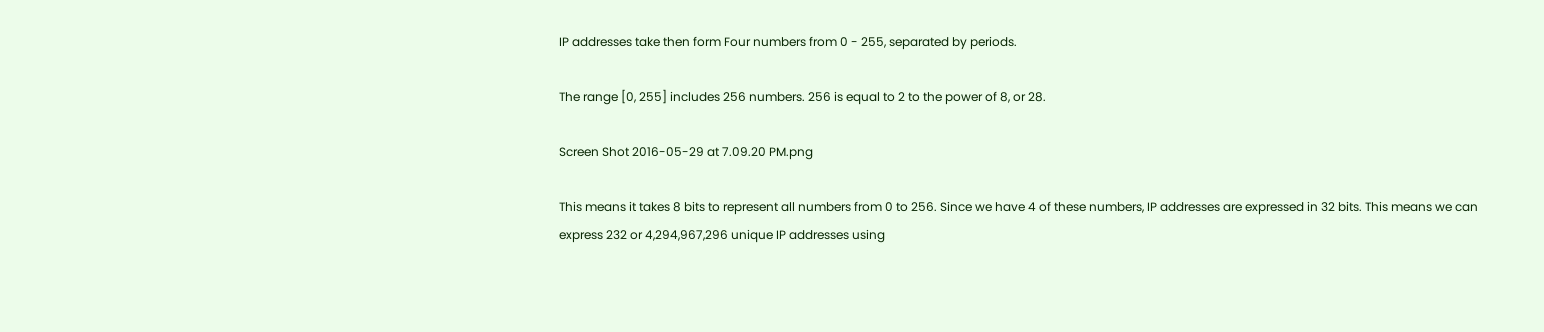IP addresses take then form Four numbers from 0 - 255, separated by periods.

The range [0, 255] includes 256 numbers. 256 is equal to 2 to the power of 8, or 28.

Screen Shot 2016-05-29 at 7.09.20 PM.png

This means it takes 8 bits to represent all numbers from 0 to 256. Since we have 4 of these numbers, IP addresses are expressed in 32 bits. This means we can express 232 or 4,294,967,296 unique IP addresses using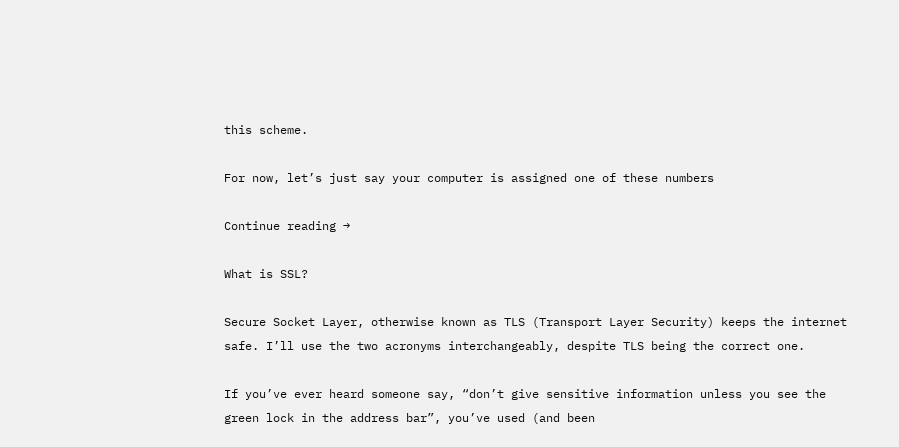this scheme.

For now, let’s just say your computer is assigned one of these numbers

Continue reading →

What is SSL?

Secure Socket Layer, otherwise known as TLS (Transport Layer Security) keeps the internet safe. I’ll use the two acronyms interchangeably, despite TLS being the correct one.

If you’ve ever heard someone say, “don’t give sensitive information unless you see the green lock in the address bar”, you’ve used (and been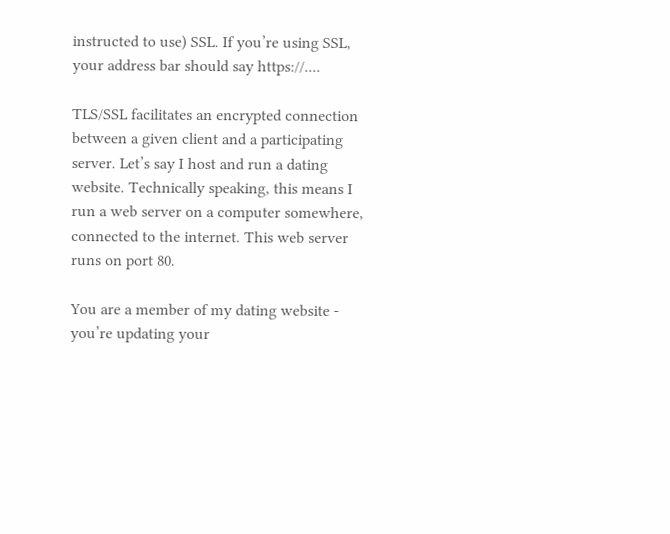instructed to use) SSL. If you’re using SSL, your address bar should say https://....

TLS/SSL facilitates an encrypted connection between a given client and a participating server. Let’s say I host and run a dating website. Technically speaking, this means I run a web server on a computer somewhere, connected to the internet. This web server runs on port 80.

You are a member of my dating website - you’re updating your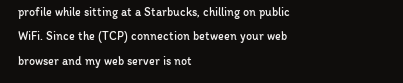profile while sitting at a Starbucks, chilling on public WiFi. Since the (TCP) connection between your web browser and my web server is not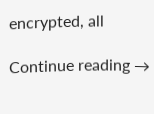encrypted, all

Continue reading →